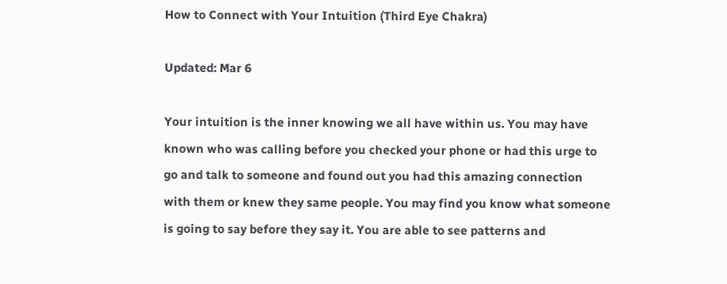How to Connect with Your Intuition (Third Eye Chakra)

Updated: Mar 6

Your intuition is the inner knowing we all have within us. You may have known who was calling before you checked your phone or had this urge to go and talk to someone and found out you had this amazing connection with them or knew they same people. You may find you know what someone is going to say before they say it. You are able to see patterns and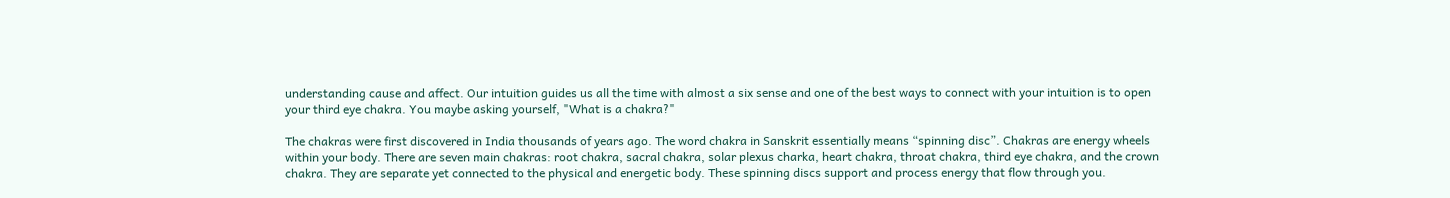understanding cause and affect. Our intuition guides us all the time with almost a six sense and one of the best ways to connect with your intuition is to open your third eye chakra. You maybe asking yourself, "What is a chakra?"

The chakras were first discovered in India thousands of years ago. The word chakra in Sanskrit essentially means “spinning disc”. Chakras are energy wheels within your body. There are seven main chakras: root chakra, sacral chakra, solar plexus charka, heart chakra, throat chakra, third eye chakra, and the crown chakra. They are separate yet connected to the physical and energetic body. These spinning discs support and process energy that flow through you.